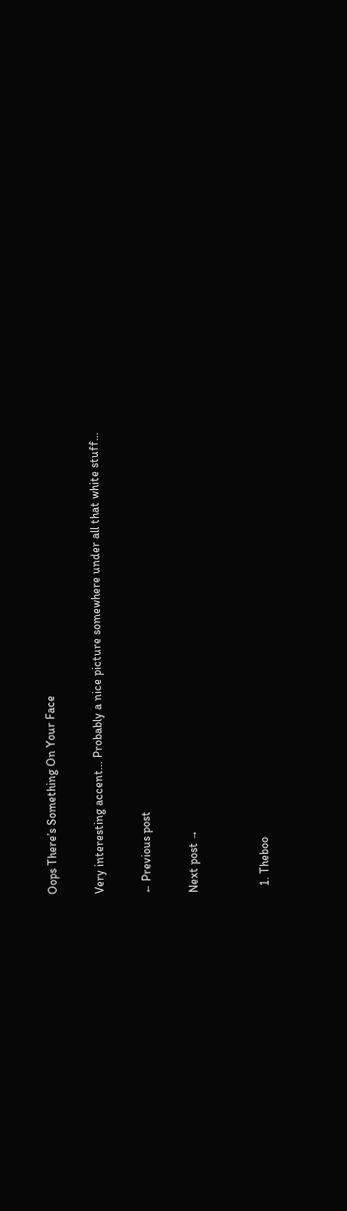Oops There’s Something On Your Face

Very interesting accent… Probably a nice picture somewhere under all that white stuff…

← Previous post

Next post →


  1. Theboo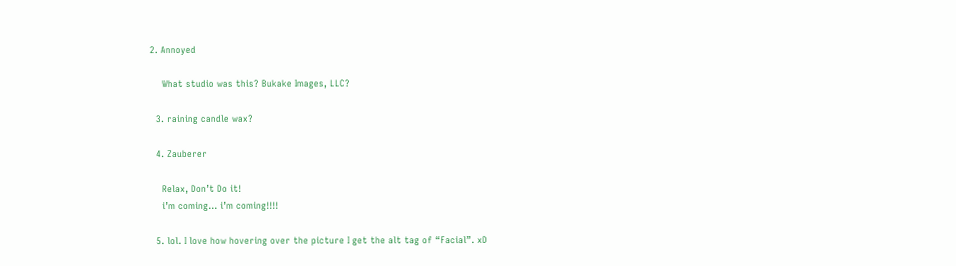2. Annoyed

    What studio was this? Bukake Images, LLC?

  3. raining candle wax?

  4. Zauberer

    Relax, Don’t Do it!
    i’m coming… i’m coming!!!!

  5. lol. I love how hovering over the picture I get the alt tag of “Facial”. xD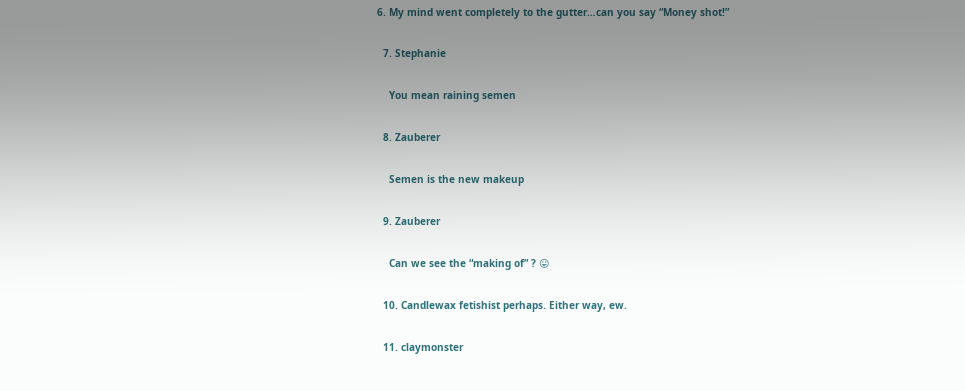6. My mind went completely to the gutter…can you say “Money shot!”

  7. Stephanie

    You mean raining semen

  8. Zauberer

    Semen is the new makeup

  9. Zauberer

    Can we see the “making of” ? 😛

  10. Candlewax fetishist perhaps. Either way, ew.

  11. claymonster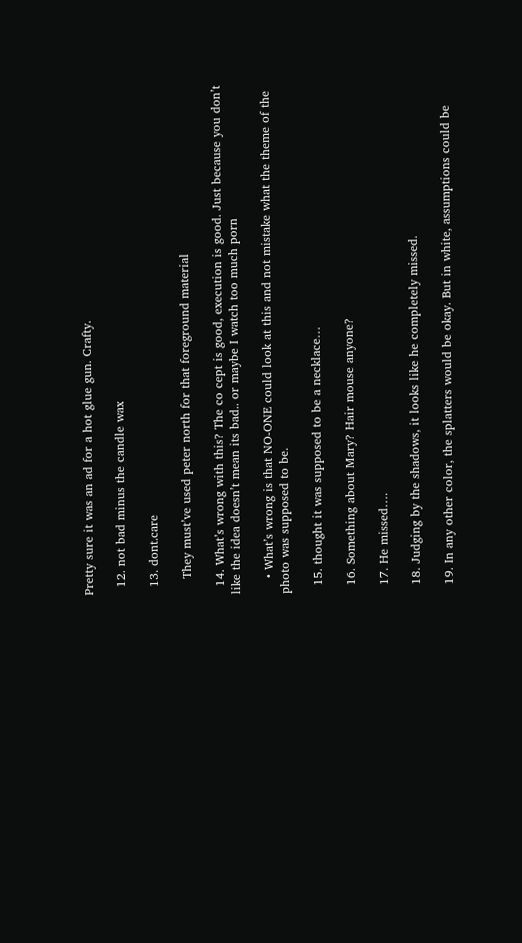Pretty sure it was an ad for a hot glue gun. Crafty.

  12. not bad minus the candle wax

  13. dont.care

    They must’ve used peter north for that foreground material

  14. What’s wrong with this? The co cept is good, execution is good. Just because you don’t like the idea doesn’t mean its bad.. or maybe I watch too much porn

    • What’s wrong is that NO-ONE could look at this and not mistake what the theme of the photo was supposed to be.

  15. thought it was supposed to be a necklace…

  16. Something about Mary? Hair mouse anyone?

  17. He missed….

  18. Judging by the shadows, it looks like he completely missed.

  19. In any other color, the splatters would be okay. But in white, assumptions could be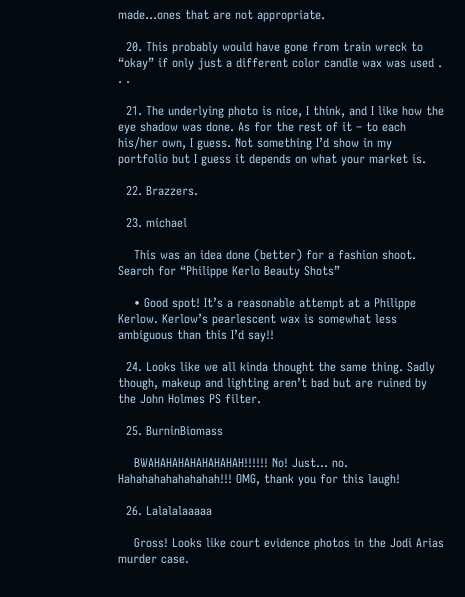made…ones that are not appropriate.

  20. This probably would have gone from train wreck to “okay” if only just a different color candle wax was used . . .

  21. The underlying photo is nice, I think, and I like how the eye shadow was done. As for the rest of it – to each his/her own, I guess. Not something I’d show in my portfolio but I guess it depends on what your market is.

  22. Brazzers.

  23. michael

    This was an idea done (better) for a fashion shoot. Search for “Philippe Kerlo Beauty Shots”

    • Good spot! It’s a reasonable attempt at a Philippe Kerlow. Kerlow’s pearlescent wax is somewhat less ambiguous than this I’d say!!

  24. Looks like we all kinda thought the same thing. Sadly though, makeup and lighting aren’t bad but are ruined by the John Holmes PS filter.

  25. BurninBiomass

    BWAHAHAHAHAHAHAHAH!!!!!! No! Just… no. Hahahahahahahahah!!! OMG, thank you for this laugh!

  26. Lalalalaaaaa

    Gross! Looks like court evidence photos in the Jodi Arias murder case.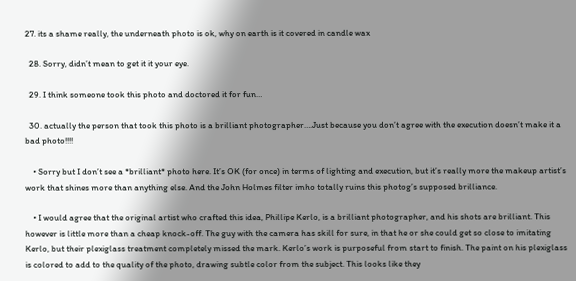27. its a shame really, the underneath photo is ok, why on earth is it covered in candle wax

  28. Sorry, didn’t mean to get it it your eye.

  29. I think someone took this photo and doctored it for fun…

  30. actually the person that took this photo is a brilliant photographer….Just because you don’t agree with the execution doesn’t make it a bad photo!!!!

    • Sorry but I don’t see a *brilliant* photo here. It’s OK (for once) in terms of lighting and execution, but it’s really more the makeup artist’s work that shines more than anything else. And the John Holmes filter imho totally ruins this photog’s supposed brilliance.

    • I would agree that the original artist who crafted this idea, Phillipe Kerlo, is a brilliant photographer, and his shots are brilliant. This however is little more than a cheap knock-off. The guy with the camera has skill for sure, in that he or she could get so close to imitating Kerlo, but their plexiglass treatment completely missed the mark. Kerlo’s work is purposeful from start to finish. The paint on his plexiglass is colored to add to the quality of the photo, drawing subtle color from the subject. This looks like they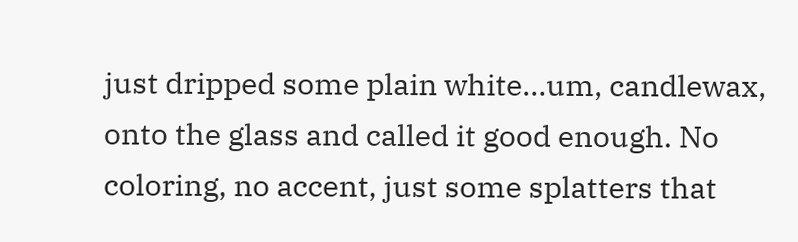just dripped some plain white…um, candlewax, onto the glass and called it good enough. No coloring, no accent, just some splatters that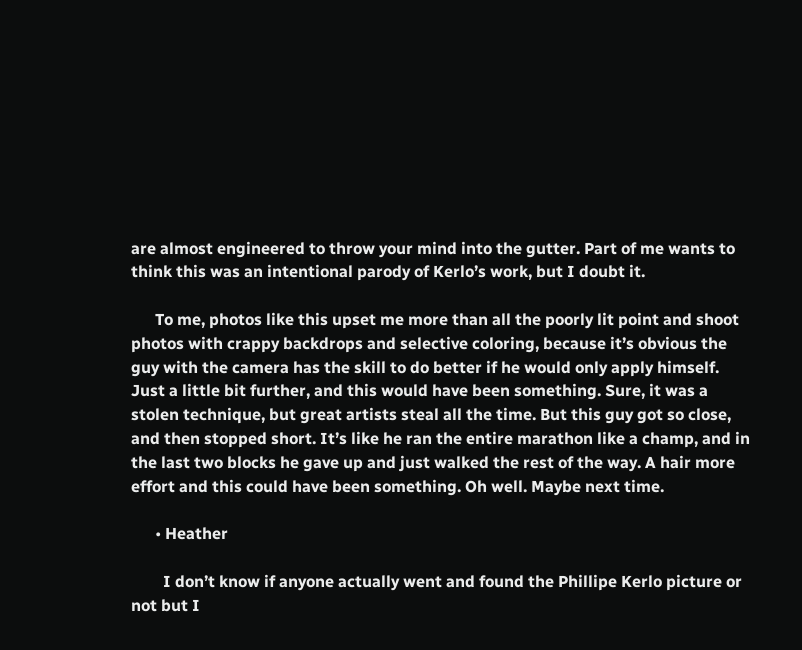are almost engineered to throw your mind into the gutter. Part of me wants to think this was an intentional parody of Kerlo’s work, but I doubt it.

      To me, photos like this upset me more than all the poorly lit point and shoot photos with crappy backdrops and selective coloring, because it’s obvious the guy with the camera has the skill to do better if he would only apply himself. Just a little bit further, and this would have been something. Sure, it was a stolen technique, but great artists steal all the time. But this guy got so close, and then stopped short. It’s like he ran the entire marathon like a champ, and in the last two blocks he gave up and just walked the rest of the way. A hair more effort and this could have been something. Oh well. Maybe next time.

      • Heather

        I don’t know if anyone actually went and found the Phillipe Kerlo picture or not but I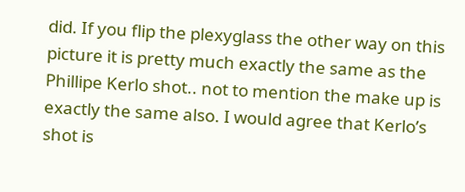did. If you flip the plexyglass the other way on this picture it is pretty much exactly the same as the Phillipe Kerlo shot.. not to mention the make up is exactly the same also. I would agree that Kerlo’s shot is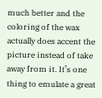much better and the coloring of the wax actually does accent the picture instead of take away from it. It’s one thing to emulate a great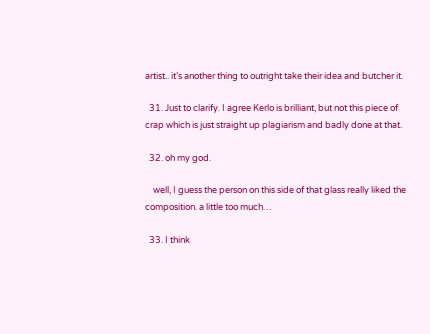artist.. it’s another thing to outright take their idea and butcher it.

  31. Just to clarify. I agree Kerlo is brilliant, but not this piece of crap which is just straight up plagiarism and badly done at that.

  32. oh my god.

    well, I guess the person on this side of that glass really liked the composition. a little too much…

  33. I think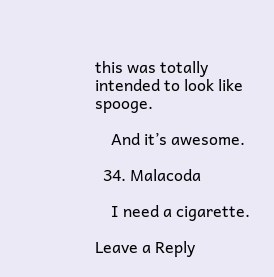this was totally intended to look like spooge.

    And it’s awesome.

  34. Malacoda

    I need a cigarette.

Leave a Reply